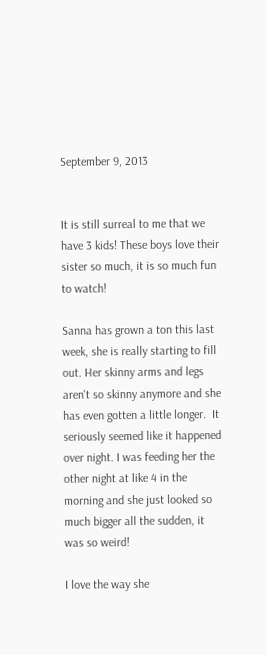September 9, 2013


It is still surreal to me that we have 3 kids! These boys love their sister so much, it is so much fun to watch!

Sanna has grown a ton this last week, she is really starting to fill out. Her skinny arms and legs aren't so skinny anymore and she has even gotten a little longer.  It seriously seemed like it happened over night. I was feeding her the other night at like 4 in the morning and she just looked so much bigger all the sudden, it was so weird!

I love the way she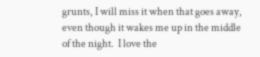grunts, I will miss it when that goes away, even though it wakes me up in the middle of the night.  I love the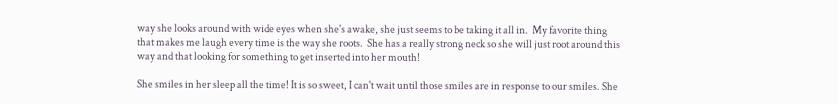way she looks around with wide eyes when she's awake, she just seems to be taking it all in.  My favorite thing that makes me laugh every time is the way she roots.  She has a really strong neck so she will just root around this way and that looking for something to get inserted into her mouth!

She smiles in her sleep all the time! It is so sweet, I can't wait until those smiles are in response to our smiles. She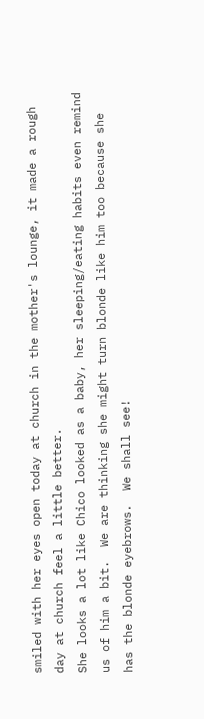smiled with her eyes open today at church in the mother's lounge, it made a rough day at church feel a little better.
She looks a lot like Chico looked as a baby, her sleeping/eating habits even remind us of him a bit.  We are thinking she might turn blonde like him too because she has the blonde eyebrows.  We shall see!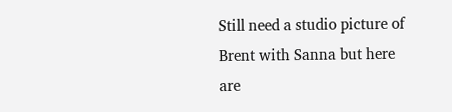Still need a studio picture of Brent with Sanna but here are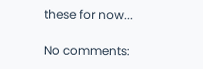these for now...

No comments: